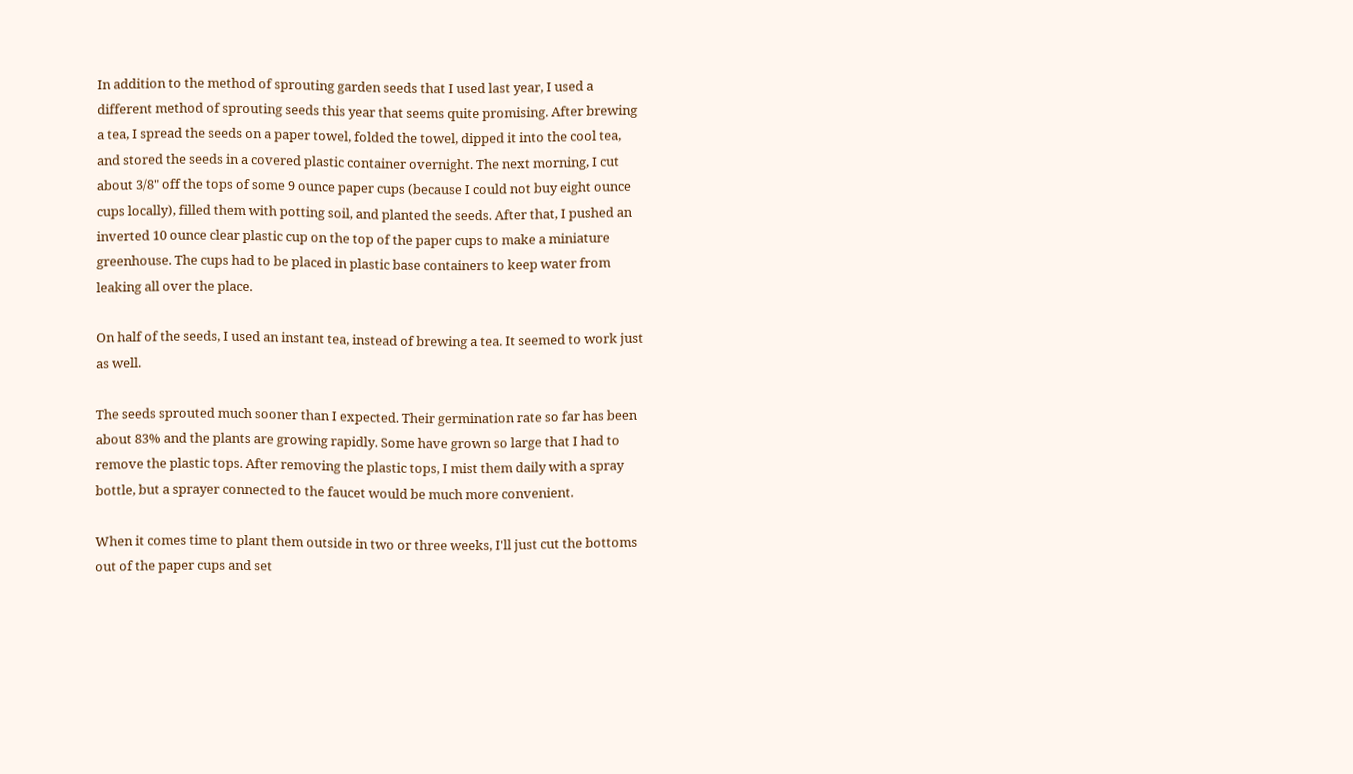In addition to the method of sprouting garden seeds that I used last year, I used a different method of sprouting seeds this year that seems quite promising. After brewing a tea, I spread the seeds on a paper towel, folded the towel, dipped it into the cool tea, and stored the seeds in a covered plastic container overnight. The next morning, I cut about 3/8" off the tops of some 9 ounce paper cups (because I could not buy eight ounce cups locally), filled them with potting soil, and planted the seeds. After that, I pushed an inverted 10 ounce clear plastic cup on the top of the paper cups to make a miniature greenhouse. The cups had to be placed in plastic base containers to keep water from leaking all over the place.

On half of the seeds, I used an instant tea, instead of brewing a tea. It seemed to work just as well.

The seeds sprouted much sooner than I expected. Their germination rate so far has been about 83% and the plants are growing rapidly. Some have grown so large that I had to remove the plastic tops. After removing the plastic tops, I mist them daily with a spray bottle, but a sprayer connected to the faucet would be much more convenient.

When it comes time to plant them outside in two or three weeks, I'll just cut the bottoms out of the paper cups and set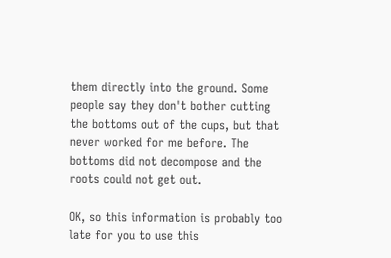them directly into the ground. Some people say they don't bother cutting the bottoms out of the cups, but that never worked for me before. The bottoms did not decompose and the roots could not get out.

OK, so this information is probably too late for you to use this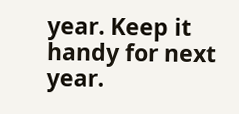year. Keep it handy for next year.